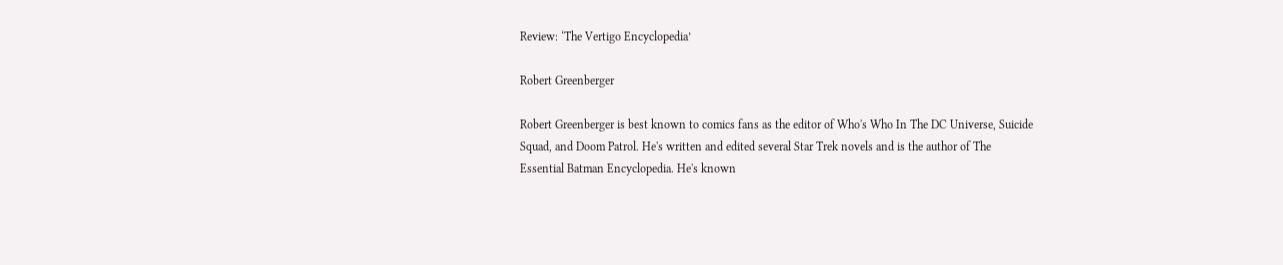Review: ‘The Vertigo Encyclopedia’

Robert Greenberger

Robert Greenberger is best known to comics fans as the editor of Who's Who In The DC Universe, Suicide Squad, and Doom Patrol. He's written and edited several Star Trek novels and is the author of The Essential Batman Encyclopedia. He's known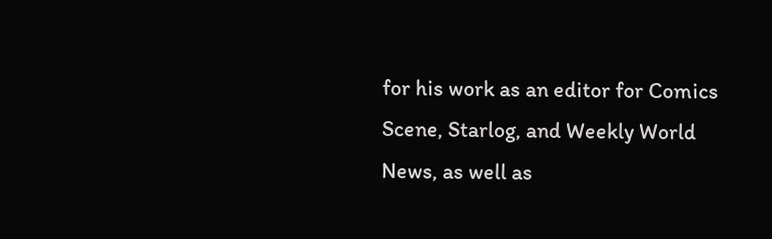for his work as an editor for Comics Scene, Starlog, and Weekly World News, as well as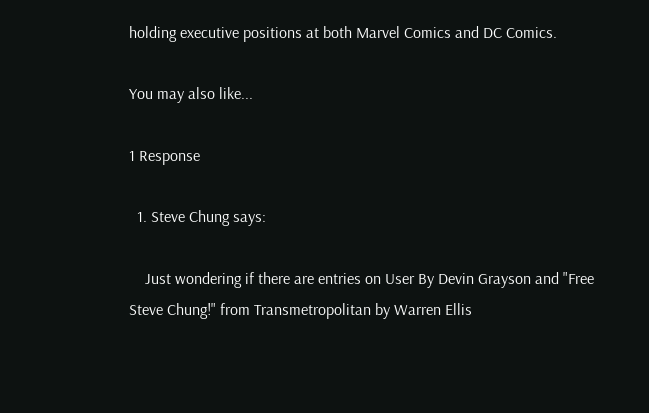holding executive positions at both Marvel Comics and DC Comics.

You may also like...

1 Response

  1. Steve Chung says:

    Just wondering if there are entries on User By Devin Grayson and "Free Steve Chung!" from Transmetropolitan by Warren Ellis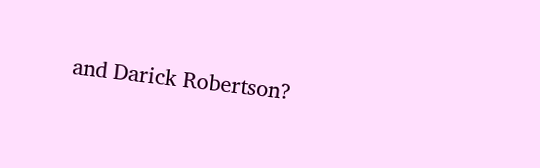and Darick Robertson?